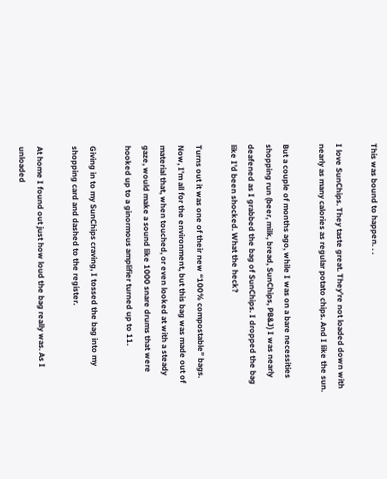This was bound to happen. . .

I love SunChips. They taste great. They’re not loaded down with nearly as many calories as regular potato chips. And I like the sun.

But a couple of months ago, while I was on a bare necessities shopping run (beer, milk, bread, SunChips, PB&J) I was nearly deafened as I grabbed the bag of SunChips. I dropped the bag like I’d been shocked. What the heck?

Turns out it was one of their new “100% compostable” bags. Now, I’m all for the environment, but this bag was made out of material that, when touched, or even looked at with a steady gaze, would make a sound like 1000 snare drums that were hooked up to a ginormous amplifier turned up to 11.

Giving in to my SunChips craving, I tossed the bag into my shopping card and dashed to the register.

At home I found out just how loud the bag really was. As I unloaded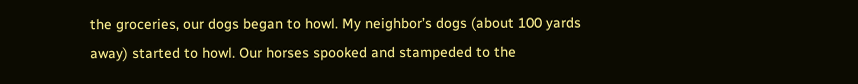the groceries, our dogs began to howl. My neighbor’s dogs (about 100 yards away) started to howl. Our horses spooked and stampeded to the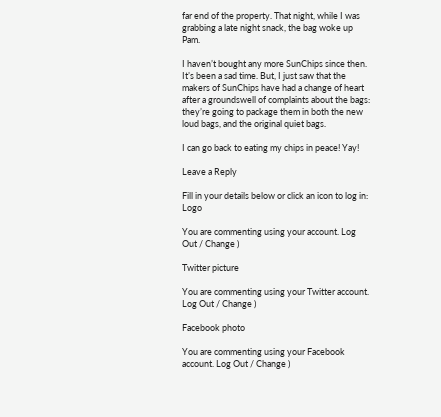far end of the property. That night, while I was grabbing a late night snack, the bag woke up Pam.

I haven’t bought any more SunChips since then. It’s been a sad time. But, I just saw that the makers of SunChips have had a change of heart after a groundswell of complaints about the bags: they’re going to package them in both the new loud bags, and the original quiet bags.

I can go back to eating my chips in peace! Yay!

Leave a Reply

Fill in your details below or click an icon to log in: Logo

You are commenting using your account. Log Out / Change )

Twitter picture

You are commenting using your Twitter account. Log Out / Change )

Facebook photo

You are commenting using your Facebook account. Log Out / Change )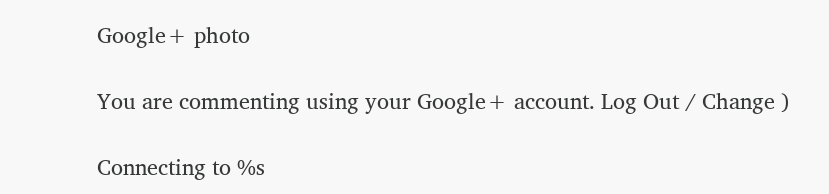Google+ photo

You are commenting using your Google+ account. Log Out / Change )

Connecting to %s